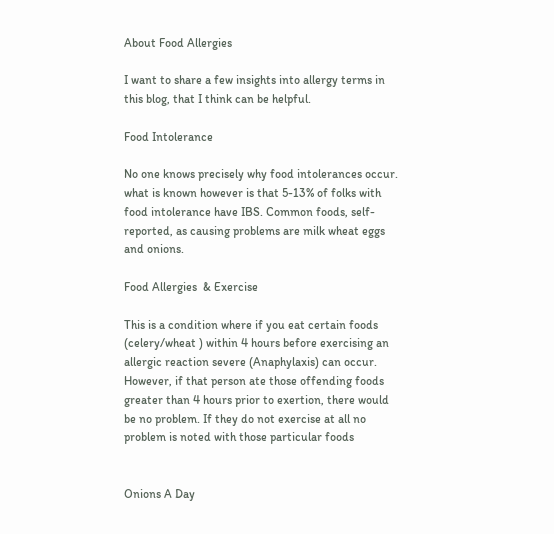About Food Allergies

I want to share a few insights into allergy terms in this blog, that I think can be helpful.

Food Intolerance

No one knows precisely why food intolerances occur. what is known however is that 5-13% of folks with food intolerance have IBS. Common foods, self-reported, as causing problems are milk wheat eggs and onions.

Food Allergies  & Exercise

This is a condition where if you eat certain foods (celery/wheat ) within 4 hours before exercising an allergic reaction severe (Anaphylaxis) can occur. However, if that person ate those offending foods greater than 4 hours prior to exertion, there would be no problem. If they do not exercise at all no problem is noted with those particular foods


Onions A Day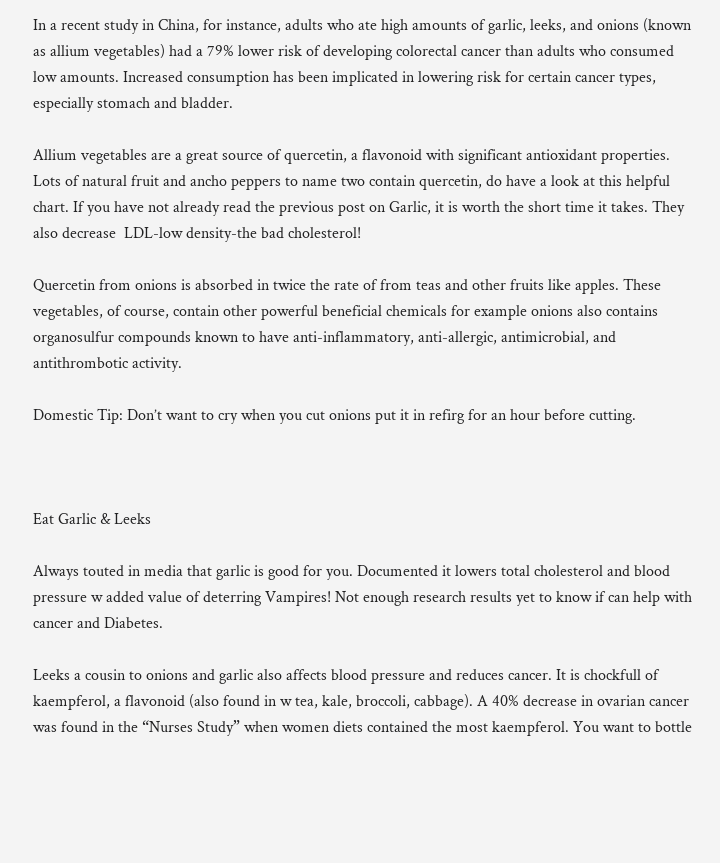In a recent study in China, for instance, adults who ate high amounts of garlic, leeks, and onions (known as allium vegetables) had a 79% lower risk of developing colorectal cancer than adults who consumed low amounts. Increased consumption has been implicated in lowering risk for certain cancer types, especially stomach and bladder.

Allium vegetables are a great source of quercetin, a flavonoid with significant antioxidant properties. Lots of natural fruit and ancho peppers to name two contain quercetin, do have a look at this helpful chart. If you have not already read the previous post on Garlic, it is worth the short time it takes. They also decrease  LDL-low density-the bad cholesterol!

Quercetin from onions is absorbed in twice the rate of from teas and other fruits like apples. These vegetables, of course, contain other powerful beneficial chemicals for example onions also contains organosulfur compounds known to have anti-inflammatory, anti-allergic, antimicrobial, and antithrombotic activity.

Domestic Tip: Don’t want to cry when you cut onions put it in refirg for an hour before cutting.



Eat Garlic & Leeks

Always touted in media that garlic is good for you. Documented it lowers total cholesterol and blood pressure w added value of deterring Vampires! Not enough research results yet to know if can help with cancer and Diabetes.

Leeks a cousin to onions and garlic also affects blood pressure and reduces cancer. It is chockfull of kaempferol, a flavonoid (also found in w tea, kale, broccoli, cabbage). A 40% decrease in ovarian cancer was found in the “Nurses Study” when women diets contained the most kaempferol. You want to bottle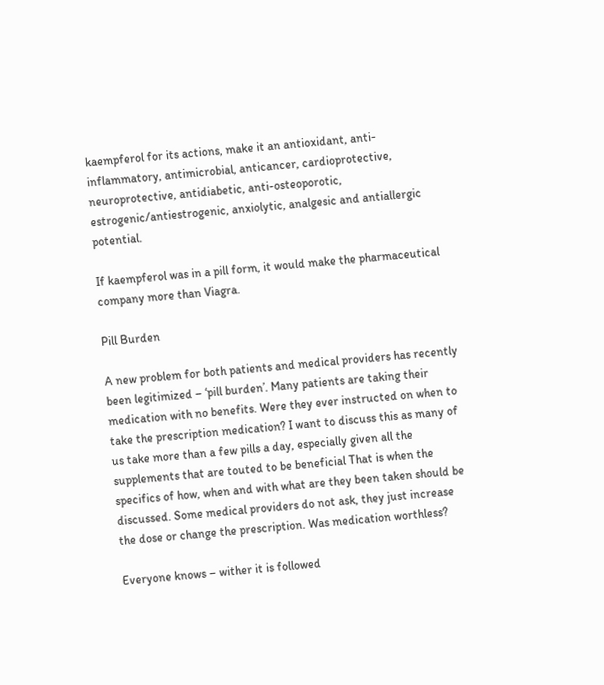kaempferol for its actions, make it an antioxidant, anti-inflammatory, antimicrobial, anticancer, cardioprotective, neuroprotective, antidiabetic, anti-osteoporotic, estrogenic/antiestrogenic, anxiolytic, analgesic and antiallergic potential.

If kaempferol was in a pill form, it would make the pharmaceutical company more than Viagra.

Pill Burden

A new problem for both patients and medical providers has recently been legitimized – ‘pill burden’. Many patients are taking their medication with no benefits. Were they ever instructed on when to take the prescription medication? I want to discuss this as many of us take more than a few pills a day, especially given all the supplements that are touted to be beneficial That is when the specifics of how, when and with what are they been taken should be discussed. Some medical providers do not ask, they just increase the dose or change the prescription. Was medication worthless?

Everyone knows – wither it is followed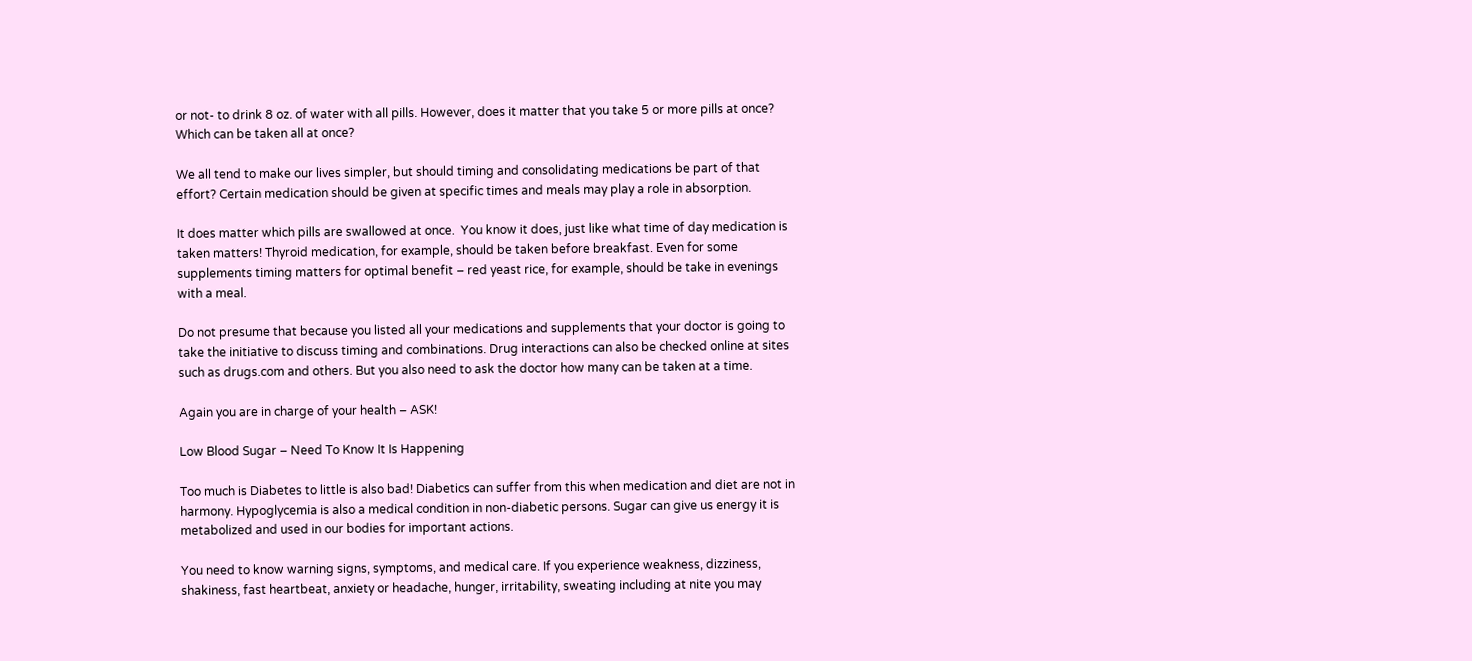or not- to drink 8 oz. of water with all pills. However, does it matter that you take 5 or more pills at once? Which can be taken all at once?

We all tend to make our lives simpler, but should timing and consolidating medications be part of that effort? Certain medication should be given at specific times and meals may play a role in absorption.

It does matter which pills are swallowed at once.  You know it does, just like what time of day medication is taken matters! Thyroid medication, for example, should be taken before breakfast. Even for some supplements timing matters for optimal benefit – red yeast rice, for example, should be take in evenings with a meal.

Do not presume that because you listed all your medications and supplements that your doctor is going to take the initiative to discuss timing and combinations. Drug interactions can also be checked online at sites such as drugs.com and others. But you also need to ask the doctor how many can be taken at a time.

Again you are in charge of your health – ASK!

Low Blood Sugar – Need To Know It Is Happening

Too much is Diabetes to little is also bad! Diabetics can suffer from this when medication and diet are not in harmony. Hypoglycemia is also a medical condition in non-diabetic persons. Sugar can give us energy it is metabolized and used in our bodies for important actions.

You need to know warning signs, symptoms, and medical care. If you experience weakness, dizziness, shakiness, fast heartbeat, anxiety or headache, hunger, irritability, sweating including at nite you may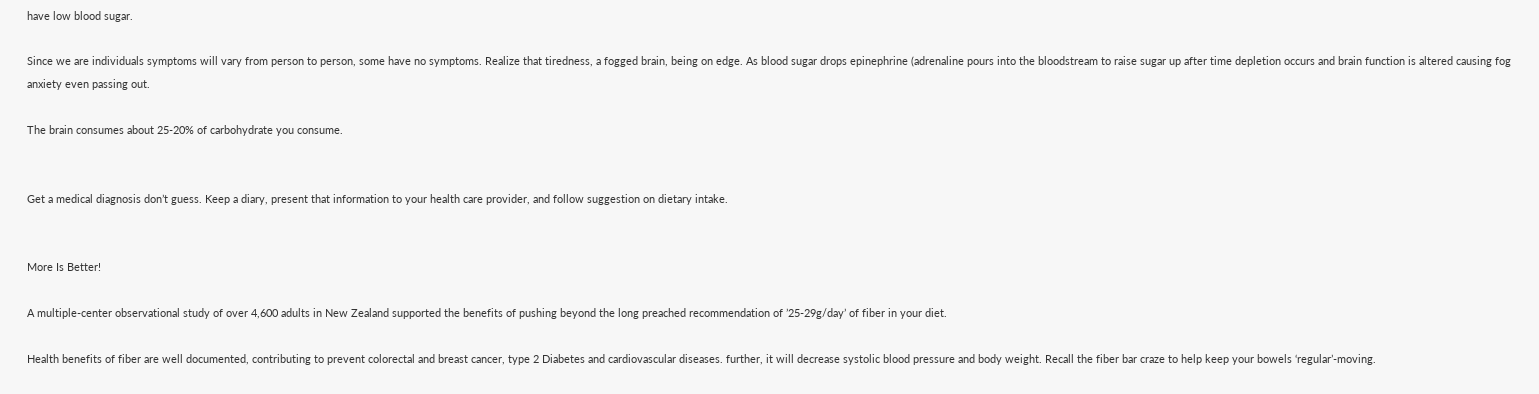have low blood sugar.

Since we are individuals symptoms will vary from person to person, some have no symptoms. Realize that tiredness, a fogged brain, being on edge. As blood sugar drops epinephrine (adrenaline pours into the bloodstream to raise sugar up after time depletion occurs and brain function is altered causing fog anxiety even passing out.

The brain consumes about 25-20% of carbohydrate you consume.


Get a medical diagnosis don’t guess. Keep a diary, present that information to your health care provider, and follow suggestion on dietary intake.


More Is Better!

A multiple-center observational study of over 4,600 adults in New Zealand supported the benefits of pushing beyond the long preached recommendation of ’25-29g/day’ of fiber in your diet.

Health benefits of fiber are well documented, contributing to prevent colorectal and breast cancer, type 2 Diabetes and cardiovascular diseases. further, it will decrease systolic blood pressure and body weight. Recall the fiber bar craze to help keep your bowels ‘regular’-moving.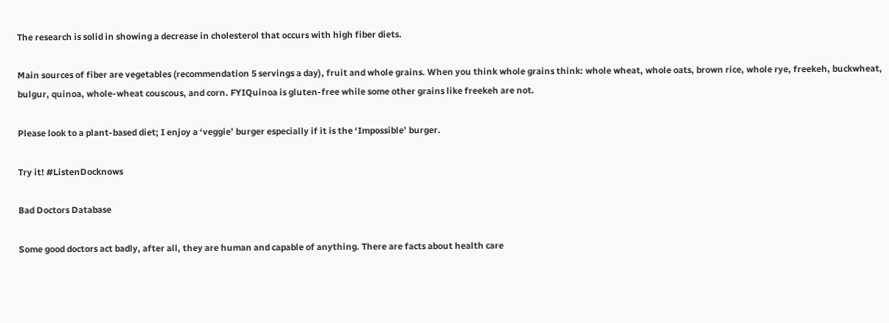The research is solid in showing a decrease in cholesterol that occurs with high fiber diets.

Main sources of fiber are vegetables (recommendation 5 servings a day), fruit and whole grains. When you think whole grains think: whole wheat, whole oats, brown rice, whole rye, freekeh, buckwheat, bulgur, quinoa, whole-wheat couscous, and corn. FYIQuinoa is gluten-free while some other grains like freekeh are not.

Please look to a plant-based diet; I enjoy a ‘veggie’ burger especially if it is the ‘Impossible’ burger.

Try it! #ListenDocknows

Bad Doctors Database

Some good doctors act badly, after all, they are human and capable of anything. There are facts about health care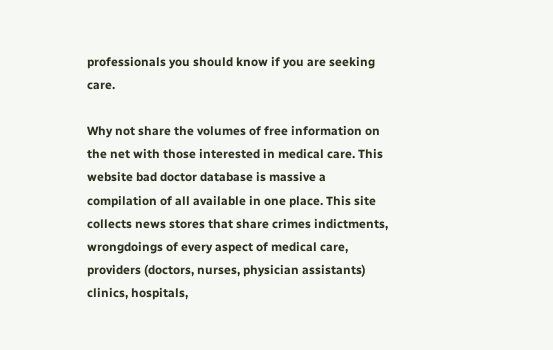professionals you should know if you are seeking care.

Why not share the volumes of free information on the net with those interested in medical care. This website bad doctor database is massive a compilation of all available in one place. This site collects news stores that share crimes indictments, wrongdoings of every aspect of medical care, providers (doctors, nurses, physician assistants) clinics, hospitals,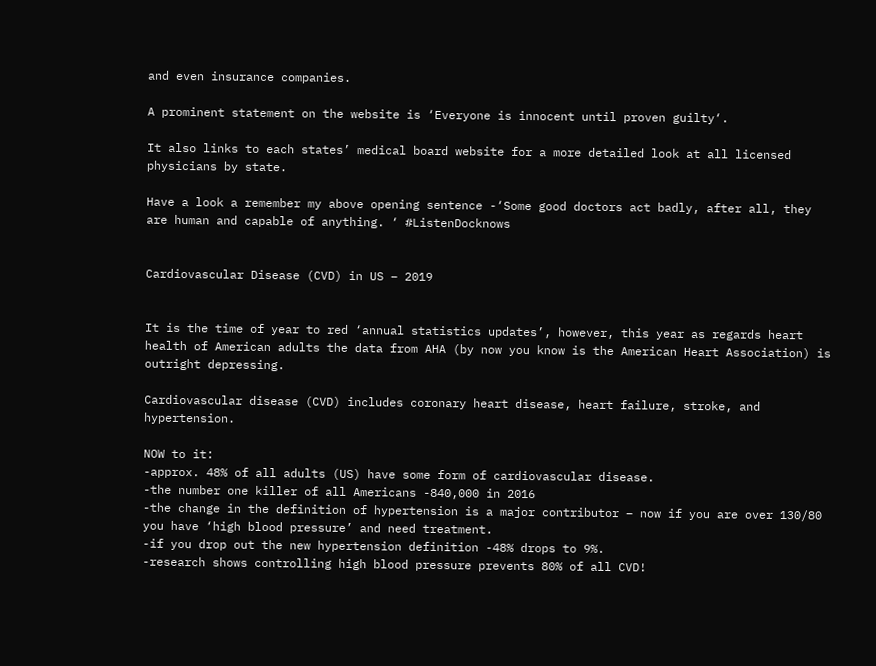and even insurance companies.

A prominent statement on the website is ‘Everyone is innocent until proven guilty‘.

It also links to each states’ medical board website for a more detailed look at all licensed physicians by state.

Have a look a remember my above opening sentence -‘Some good doctors act badly, after all, they are human and capable of anything. ‘ #ListenDocknows


Cardiovascular Disease (CVD) in US – 2019


It is the time of year to red ‘annual statistics updates’, however, this year as regards heart health of American adults the data from AHA (by now you know is the American Heart Association) is outright depressing.

Cardiovascular disease (CVD) includes coronary heart disease, heart failure, stroke, and hypertension.

NOW to it:
-approx. 48% of all adults (US) have some form of cardiovascular disease.
-the number one killer of all Americans -840,000 in 2016
-the change in the definition of hypertension is a major contributor – now if you are over 130/80 you have ‘high blood pressure’ and need treatment.
-if you drop out the new hypertension definition -48% drops to 9%.
-research shows controlling high blood pressure prevents 80% of all CVD!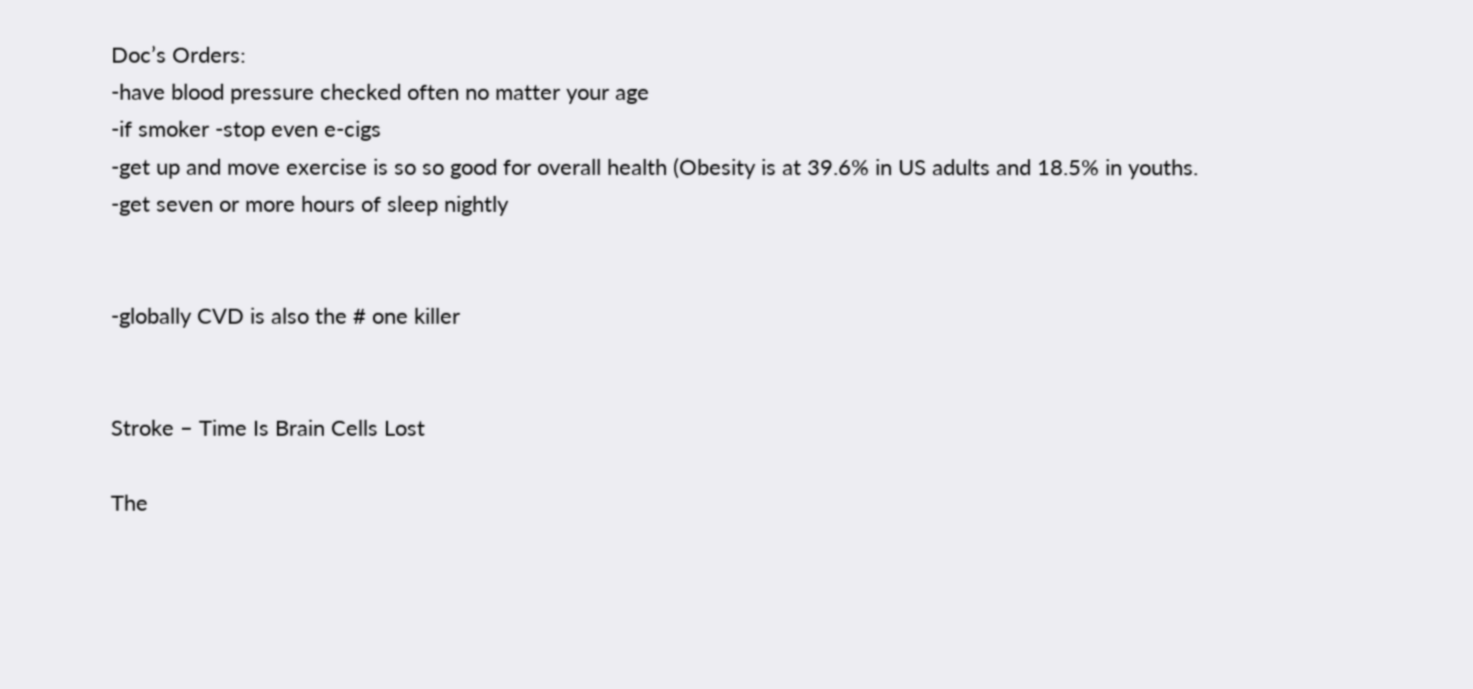Doc’s Orders:
-have blood pressure checked often no matter your age
-if smoker -stop even e-cigs
-get up and move exercise is so so good for overall health (Obesity is at 39.6% in US adults and 18.5% in youths.
-get seven or more hours of sleep nightly


-globally CVD is also the # one killer


Stroke – Time Is Brain Cells Lost

The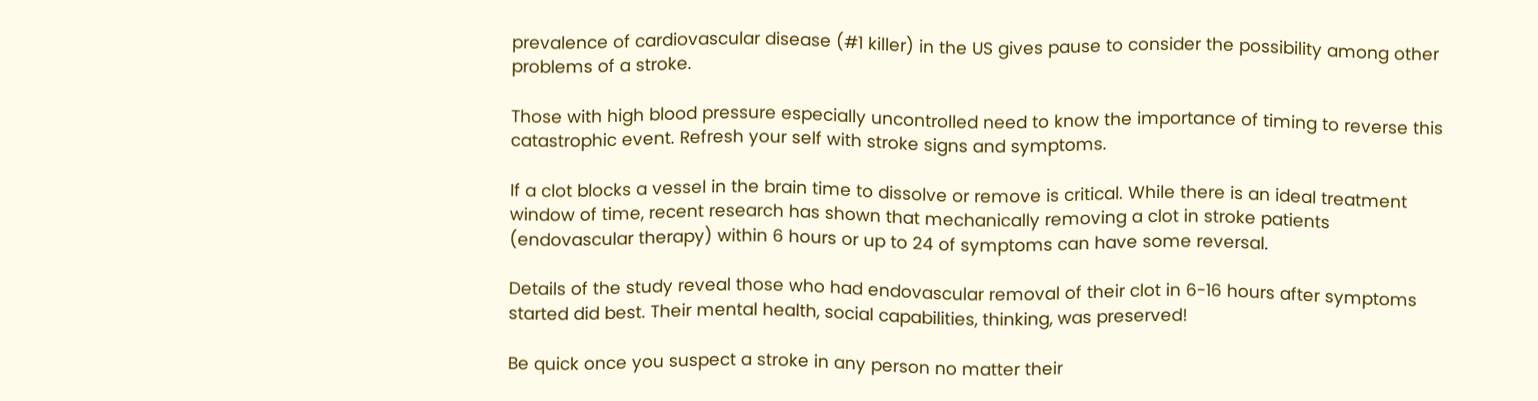prevalence of cardiovascular disease (#1 killer) in the US gives pause to consider the possibility among other problems of a stroke.

Those with high blood pressure especially uncontrolled need to know the importance of timing to reverse this catastrophic event. Refresh your self with stroke signs and symptoms.

If a clot blocks a vessel in the brain time to dissolve or remove is critical. While there is an ideal treatment window of time, recent research has shown that mechanically removing a clot in stroke patients (endovascular therapy) within 6 hours or up to 24 of symptoms can have some reversal.

Details of the study reveal those who had endovascular removal of their clot in 6-16 hours after symptoms started did best. Their mental health, social capabilities, thinking, was preserved!

Be quick once you suspect a stroke in any person no matter their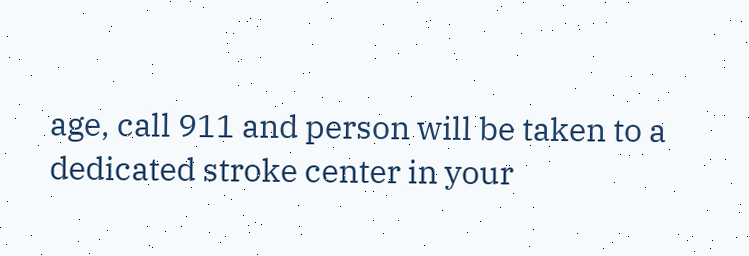age, call 911 and person will be taken to a dedicated stroke center in your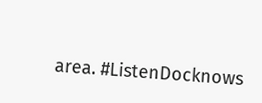area. #ListenDocknows